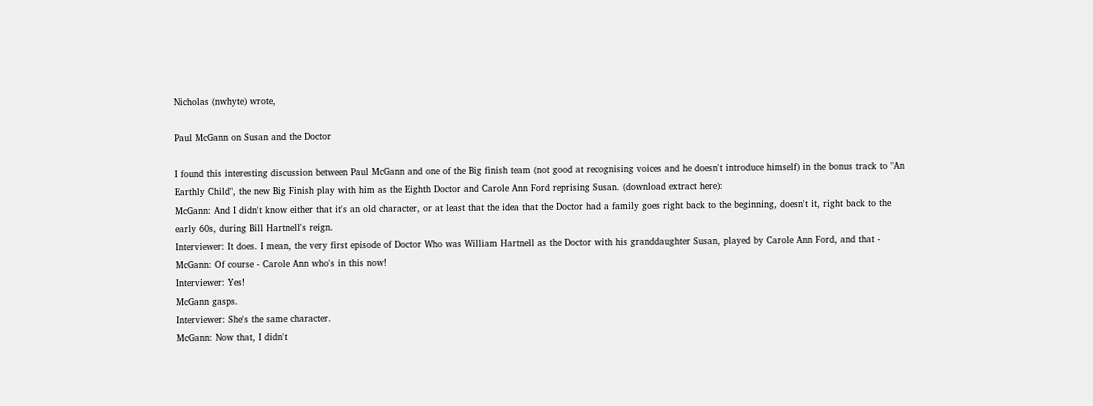Nicholas (nwhyte) wrote,

Paul McGann on Susan and the Doctor

I found this interesting discussion between Paul McGann and one of the Big finish team (not good at recognising voices and he doesn't introduce himself) in the bonus track to "An Earthly Child", the new Big Finish play with him as the Eighth Doctor and Carole Ann Ford reprising Susan. (download extract here):
McGann: And I didn't know either that it's an old character, or at least that the idea that the Doctor had a family goes right back to the beginning, doesn't it, right back to the early 60s, during Bill Hartnell's reign.
Interviewer: It does. I mean, the very first episode of Doctor Who was William Hartnell as the Doctor with his granddaughter Susan, played by Carole Ann Ford, and that -
McGann: Of course - Carole Ann who's in this now!
Interviewer: Yes!
McGann gasps.
Interviewer: She's the same character.
McGann: Now that, I didn't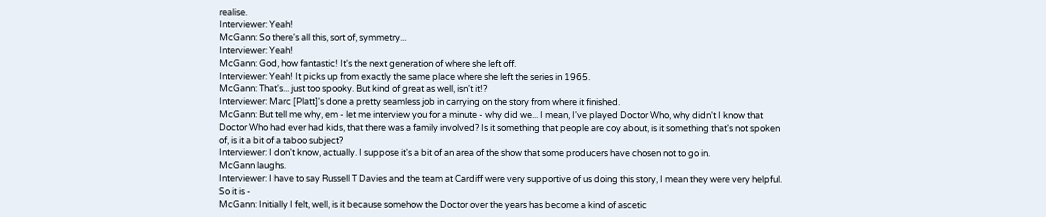realise.
Interviewer: Yeah!
McGann: So there's all this, sort of, symmetry...
Interviewer: Yeah!
McGann: God, how fantastic! It's the next generation of where she left off.
Interviewer: Yeah! It picks up from exactly the same place where she left the series in 1965.
McGann: That's... just too spooky. But kind of great as well, isn't it!?
Interviewer: Marc [Platt]'s done a pretty seamless job in carrying on the story from where it finished.
McGann: But tell me why, em - let me interview you for a minute - why did we... I mean, I've played Doctor Who, why didn't I know that Doctor Who had ever had kids, that there was a family involved? Is it something that people are coy about, is it something that's not spoken of, is it a bit of a taboo subject?
Interviewer: I don't know, actually. I suppose it's a bit of an area of the show that some producers have chosen not to go in.
McGann laughs.
Interviewer: I have to say Russell T Davies and the team at Cardiff were very supportive of us doing this story, I mean they were very helpful. So it is -
McGann: Initially I felt, well, is it because somehow the Doctor over the years has become a kind of ascetic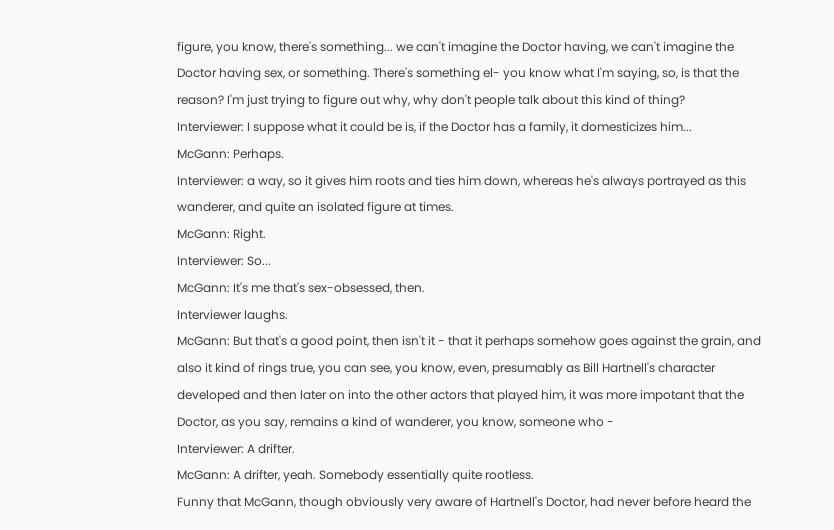figure, you know, there's something... we can't imagine the Doctor having, we can't imagine the Doctor having sex, or something. There's something el- you know what I'm saying, so, is that the reason? I'm just trying to figure out why, why don't people talk about this kind of thing?
Interviewer: I suppose what it could be is, if the Doctor has a family, it domesticizes him...
McGann: Perhaps.
Interviewer: a way, so it gives him roots and ties him down, whereas he's always portrayed as this wanderer, and quite an isolated figure at times.
McGann: Right.
Interviewer: So...
McGann: It's me that's sex-obsessed, then.
Interviewer laughs.
McGann: But that's a good point, then isn't it - that it perhaps somehow goes against the grain, and also it kind of rings true, you can see, you know, even, presumably as Bill Hartnell's character developed and then later on into the other actors that played him, it was more impotant that the Doctor, as you say, remains a kind of wanderer, you know, someone who -
Interviewer: A drifter.
McGann: A drifter, yeah. Somebody essentially quite rootless.
Funny that McGann, though obviously very aware of Hartnell's Doctor, had never before heard the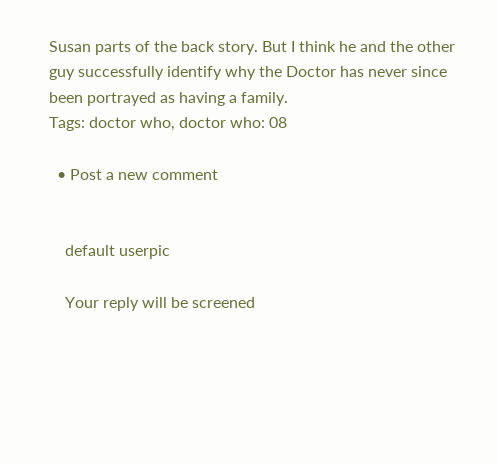Susan parts of the back story. But I think he and the other guy successfully identify why the Doctor has never since been portrayed as having a family.
Tags: doctor who, doctor who: 08

  • Post a new comment


    default userpic

    Your reply will be screened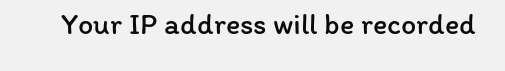Your IP address will be recorded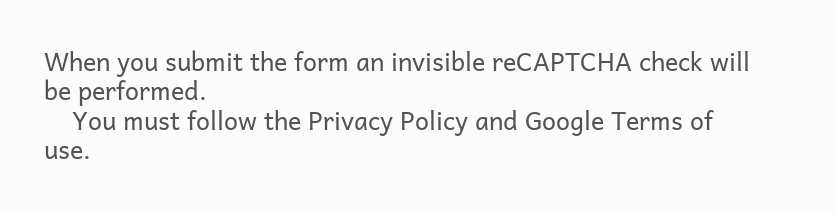When you submit the form an invisible reCAPTCHA check will be performed.
    You must follow the Privacy Policy and Google Terms of use.